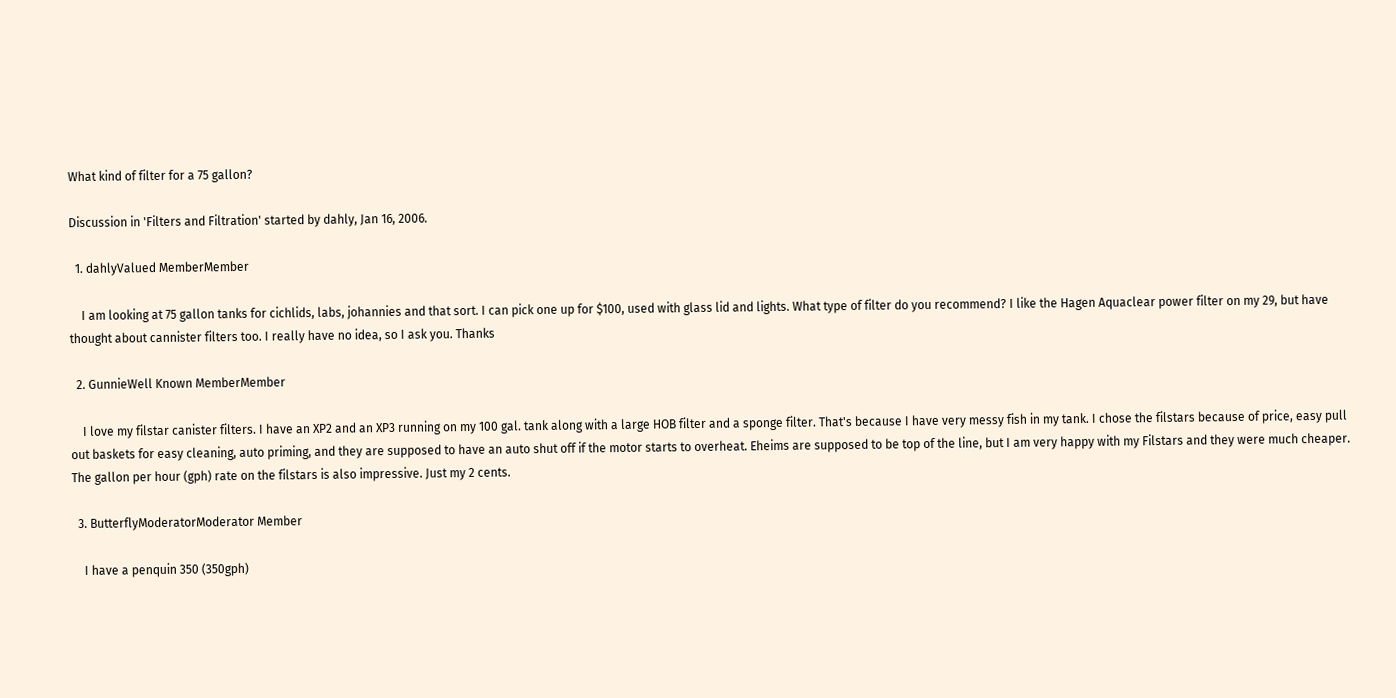What kind of filter for a 75 gallon?

Discussion in 'Filters and Filtration' started by dahly, Jan 16, 2006.

  1. dahlyValued MemberMember

    I am looking at 75 gallon tanks for cichlids, labs, johannies and that sort. I can pick one up for $100, used with glass lid and lights. What type of filter do you recommend? I like the Hagen Aquaclear power filter on my 29, but have thought about cannister filters too. I really have no idea, so I ask you. Thanks

  2. GunnieWell Known MemberMember

    I love my filstar canister filters. I have an XP2 and an XP3 running on my 100 gal. tank along with a large HOB filter and a sponge filter. That's because I have very messy fish in my tank. I chose the filstars because of price, easy pull out baskets for easy cleaning, auto priming, and they are supposed to have an auto shut off if the motor starts to overheat. Eheims are supposed to be top of the line, but I am very happy with my Filstars and they were much cheaper. The gallon per hour (gph) rate on the filstars is also impressive. Just my 2 cents.

  3. ButterflyModeratorModerator Member

    I have a penquin 350 (350gph)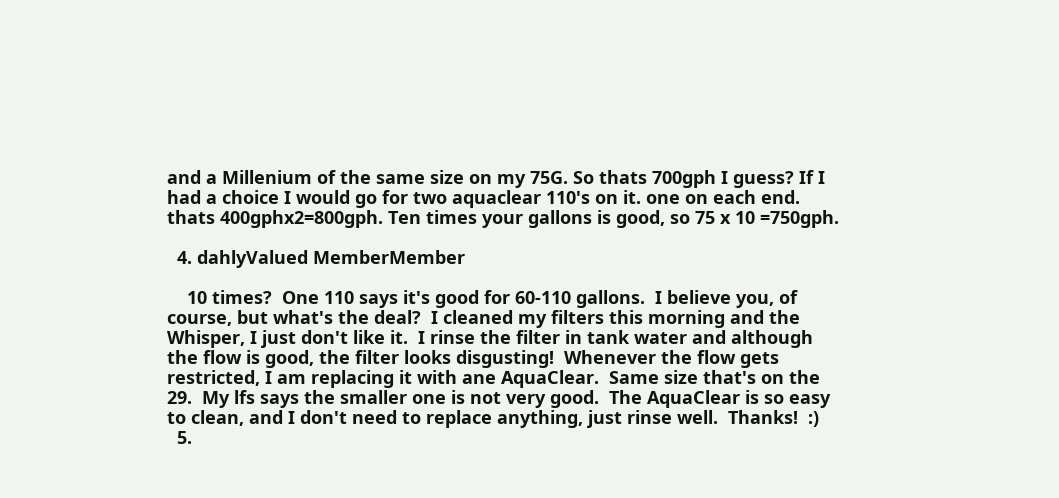and a Millenium of the same size on my 75G. So thats 700gph I guess? If I had a choice I would go for two aquaclear 110's on it. one on each end. thats 400gphx2=800gph. Ten times your gallons is good, so 75 x 10 =750gph.

  4. dahlyValued MemberMember

    10 times?  One 110 says it's good for 60-110 gallons.  I believe you, of course, but what's the deal?  I cleaned my filters this morning and the Whisper, I just don't like it.  I rinse the filter in tank water and although the flow is good, the filter looks disgusting!  Whenever the flow gets restricted, I am replacing it with ane AquaClear.  Same size that's on the 29.  My lfs says the smaller one is not very good.  The AquaClear is so easy to clean, and I don't need to replace anything, just rinse well.  Thanks!  :)
  5.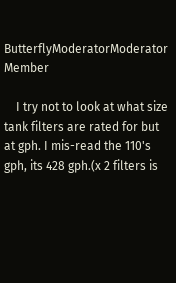ButterflyModeratorModerator Member

    I try not to look at what size tank filters are rated for but at gph. I mis-read the 110's gph, its 428 gph.(x 2 filters is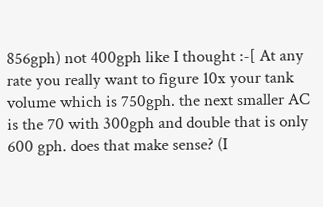856gph) not 400gph like I thought :-[ At any rate you really want to figure 10x your tank volume which is 750gph. the next smaller AC is the 70 with 300gph and double that is only 600 gph. does that make sense? (I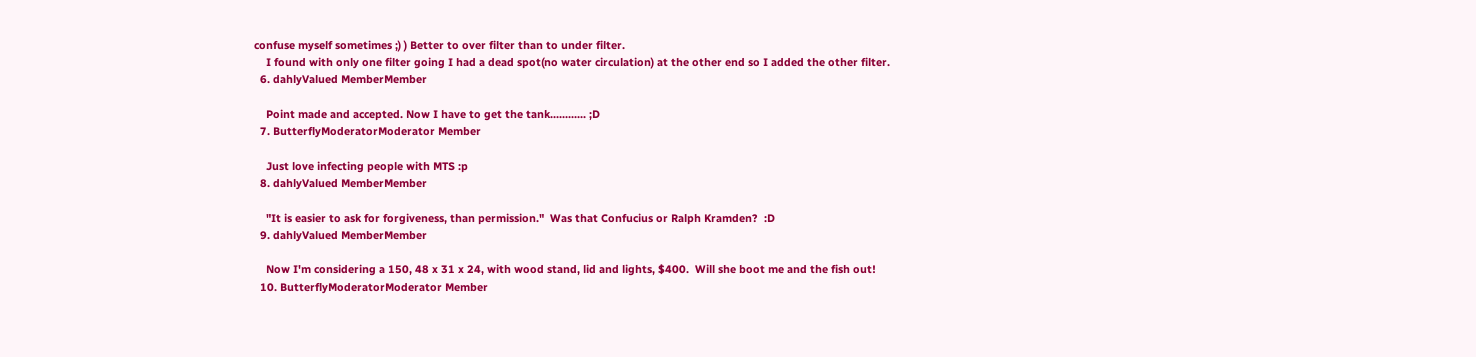confuse myself sometimes ;) ) Better to over filter than to under filter.
    I found with only one filter going I had a dead spot(no water circulation) at the other end so I added the other filter.
  6. dahlyValued MemberMember

    Point made and accepted. Now I have to get the tank............ ;D
  7. ButterflyModeratorModerator Member

    Just love infecting people with MTS :p
  8. dahlyValued MemberMember

    "It is easier to ask for forgiveness, than permission."  Was that Confucius or Ralph Kramden?  :D
  9. dahlyValued MemberMember

    Now I'm considering a 150, 48 x 31 x 24, with wood stand, lid and lights, $400.  Will she boot me and the fish out!
  10. ButterflyModeratorModerator Member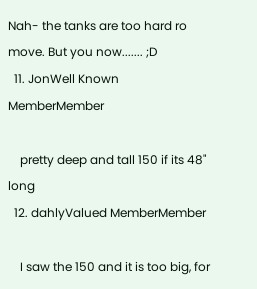Nah- the tanks are too hard ro move. But you now....... ;D
  11. JonWell Known MemberMember

    pretty deep and tall 150 if its 48" long
  12. dahlyValued MemberMember

    I saw the 150 and it is too big, for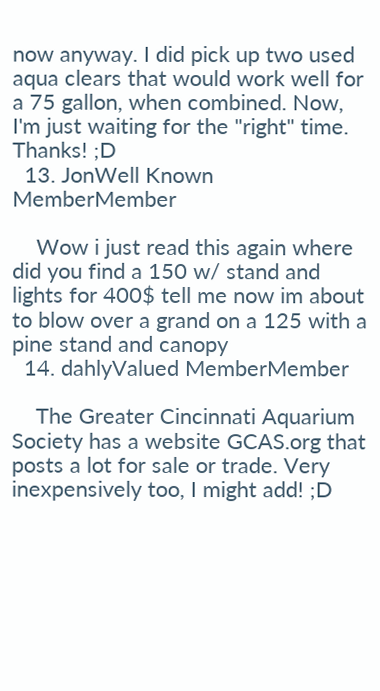now anyway. I did pick up two used aqua clears that would work well for a 75 gallon, when combined. Now, I'm just waiting for the "right" time. Thanks! ;D
  13. JonWell Known MemberMember

    Wow i just read this again where did you find a 150 w/ stand and lights for 400$ tell me now im about to blow over a grand on a 125 with a pine stand and canopy
  14. dahlyValued MemberMember

    The Greater Cincinnati Aquarium Society has a website GCAS.org that posts a lot for sale or trade. Very inexpensively too, I might add! ;D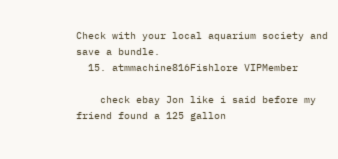Check with your local aquarium society and save a bundle.
  15. atmmachine816Fishlore VIPMember

    check ebay Jon like i said before my friend found a 125 gallon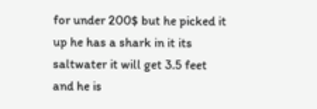for under 200$ but he picked it up he has a shark in it its saltwater it will get 3.5 feet and he is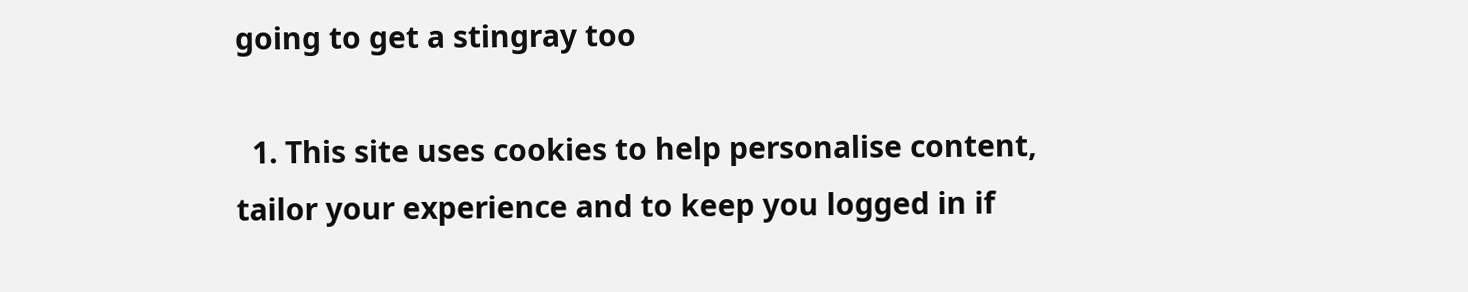going to get a stingray too

  1. This site uses cookies to help personalise content, tailor your experience and to keep you logged in if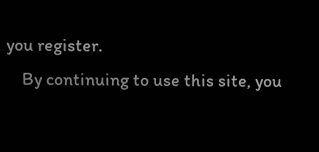you register.
    By continuing to use this site, you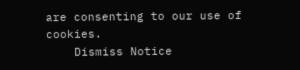are consenting to our use of cookies.
    Dismiss Notice